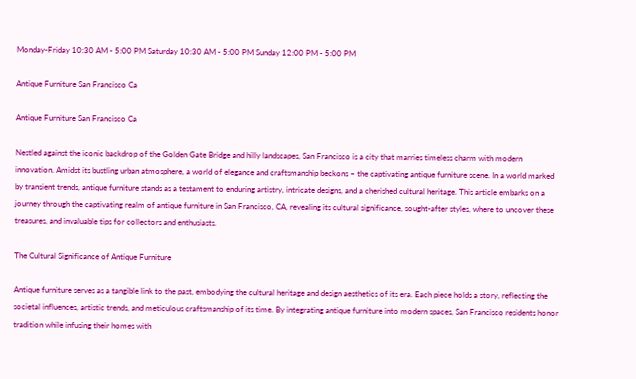Monday-Friday 10:30 AM - 5:00 PM Saturday 10:30 AM - 5:00 PM Sunday 12:00 PM - 5:00 PM

Antique Furniture San Francisco Ca

Antique Furniture San Francisco Ca

Nestled against the iconic backdrop of the Golden Gate Bridge and hilly landscapes, San Francisco is a city that marries timeless charm with modern innovation. Amidst its bustling urban atmosphere, a world of elegance and craftsmanship beckons – the captivating antique furniture scene. In a world marked by transient trends, antique furniture stands as a testament to enduring artistry, intricate designs, and a cherished cultural heritage. This article embarks on a journey through the captivating realm of antique furniture in San Francisco, CA, revealing its cultural significance, sought-after styles, where to uncover these treasures, and invaluable tips for collectors and enthusiasts.

The Cultural Significance of Antique Furniture

Antique furniture serves as a tangible link to the past, embodying the cultural heritage and design aesthetics of its era. Each piece holds a story, reflecting the societal influences, artistic trends, and meticulous craftsmanship of its time. By integrating antique furniture into modern spaces, San Francisco residents honor tradition while infusing their homes with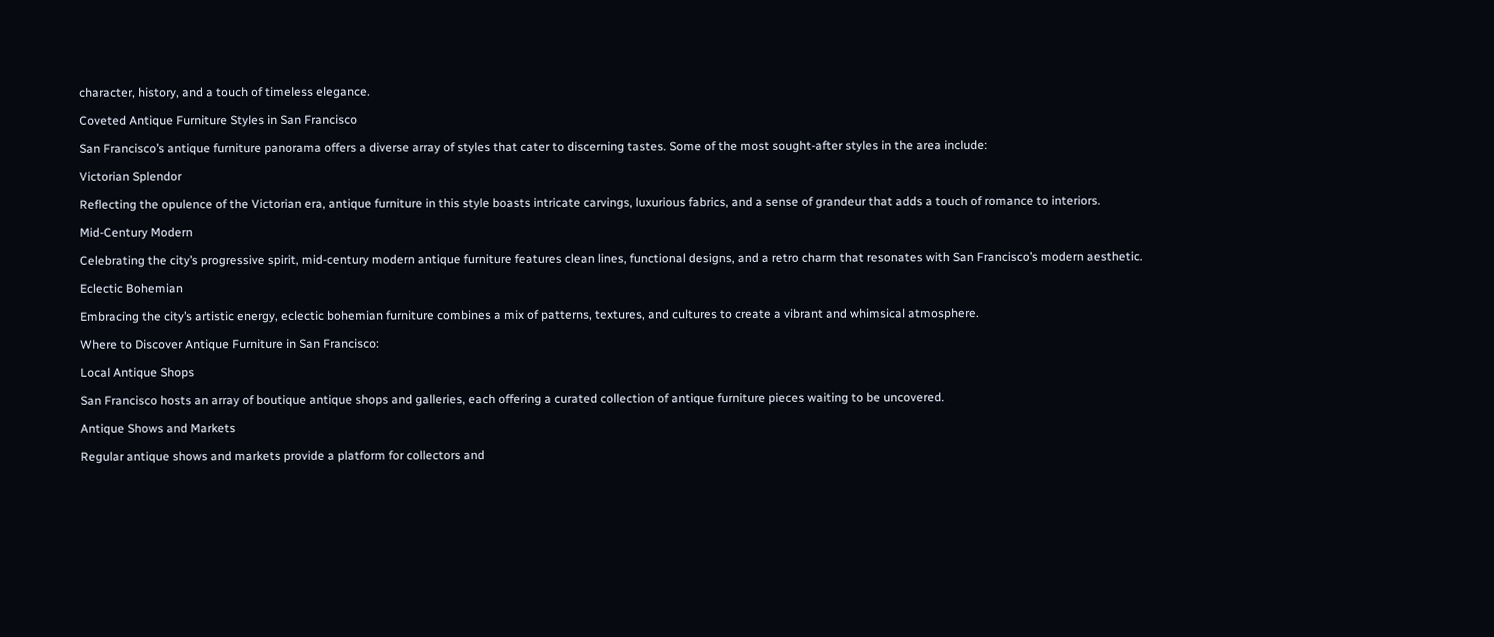character, history, and a touch of timeless elegance.

Coveted Antique Furniture Styles in San Francisco

San Francisco’s antique furniture panorama offers a diverse array of styles that cater to discerning tastes. Some of the most sought-after styles in the area include:

Victorian Splendor

Reflecting the opulence of the Victorian era, antique furniture in this style boasts intricate carvings, luxurious fabrics, and a sense of grandeur that adds a touch of romance to interiors.

Mid-Century Modern

Celebrating the city’s progressive spirit, mid-century modern antique furniture features clean lines, functional designs, and a retro charm that resonates with San Francisco’s modern aesthetic.

Eclectic Bohemian

Embracing the city’s artistic energy, eclectic bohemian furniture combines a mix of patterns, textures, and cultures to create a vibrant and whimsical atmosphere.

Where to Discover Antique Furniture in San Francisco:

Local Antique Shops

San Francisco hosts an array of boutique antique shops and galleries, each offering a curated collection of antique furniture pieces waiting to be uncovered.

Antique Shows and Markets

Regular antique shows and markets provide a platform for collectors and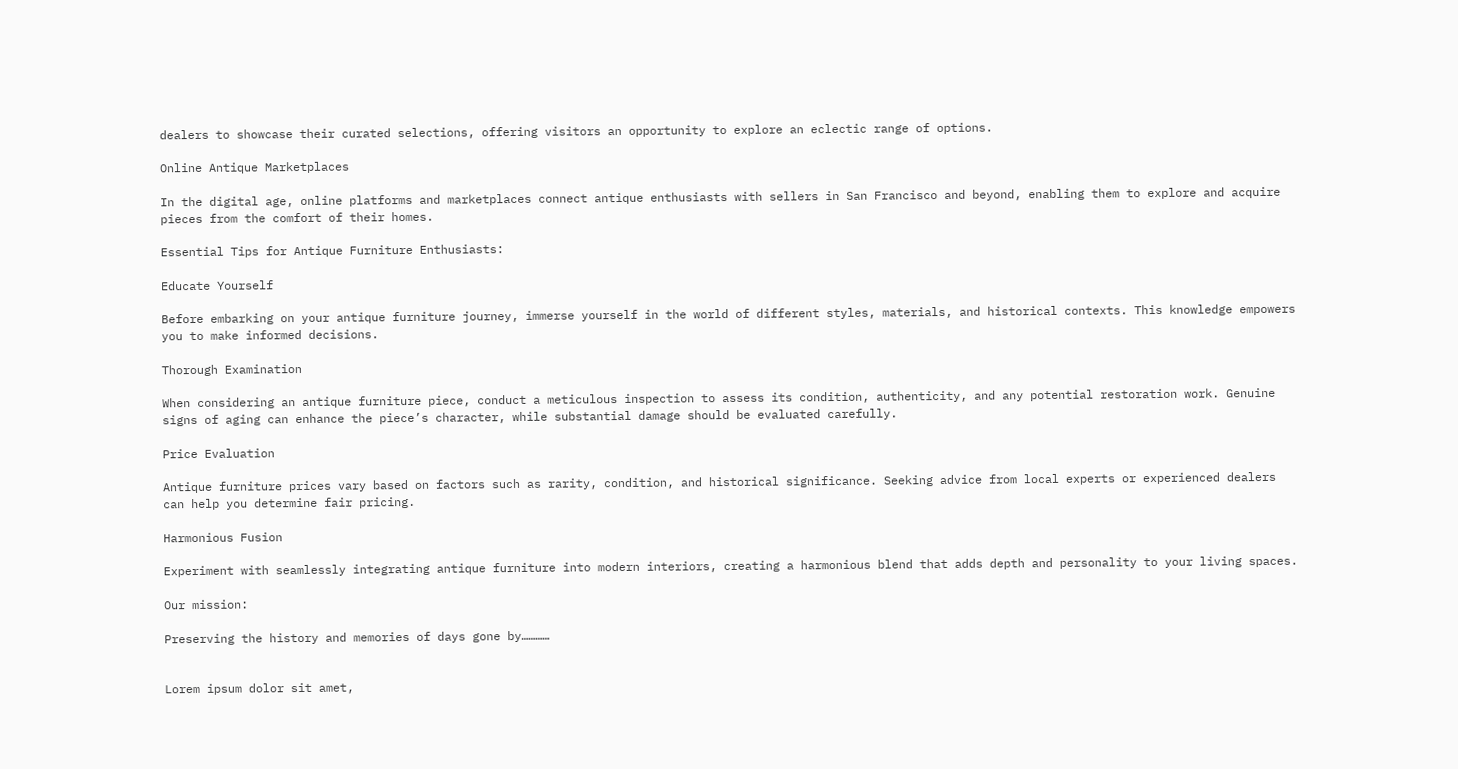dealers to showcase their curated selections, offering visitors an opportunity to explore an eclectic range of options.

Online Antique Marketplaces

In the digital age, online platforms and marketplaces connect antique enthusiasts with sellers in San Francisco and beyond, enabling them to explore and acquire pieces from the comfort of their homes.

Essential Tips for Antique Furniture Enthusiasts:

Educate Yourself

Before embarking on your antique furniture journey, immerse yourself in the world of different styles, materials, and historical contexts. This knowledge empowers you to make informed decisions.

Thorough Examination

When considering an antique furniture piece, conduct a meticulous inspection to assess its condition, authenticity, and any potential restoration work. Genuine signs of aging can enhance the piece’s character, while substantial damage should be evaluated carefully.

Price Evaluation

Antique furniture prices vary based on factors such as rarity, condition, and historical significance. Seeking advice from local experts or experienced dealers can help you determine fair pricing.

Harmonious Fusion

Experiment with seamlessly integrating antique furniture into modern interiors, creating a harmonious blend that adds depth and personality to your living spaces.

Our mission:

Preserving the history and memories of days gone by…………


Lorem ipsum dolor sit amet,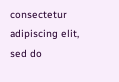consectetur adipiscing elit, sed do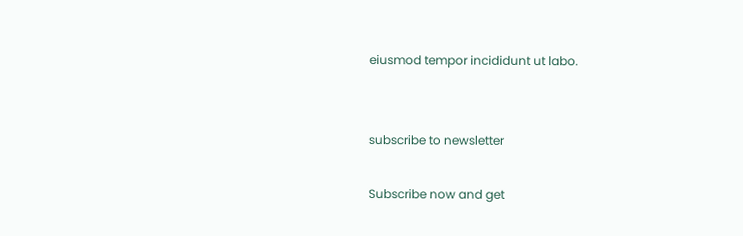eiusmod tempor incididunt ut labo.


subscribe to newsletter

Subscribe now and get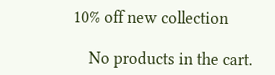10% off new collection

    No products in the cart.